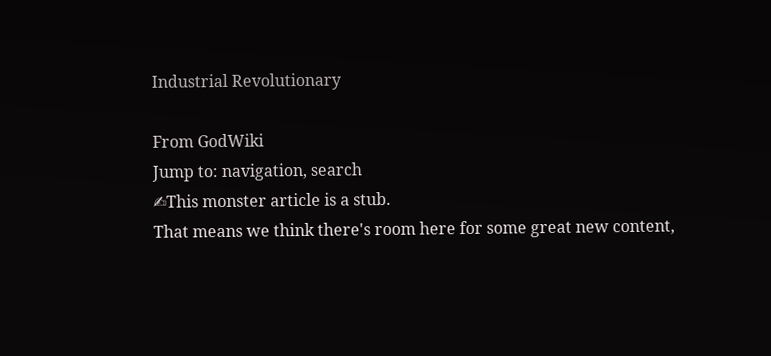Industrial Revolutionary

From GodWiki
Jump to: navigation, search
✍This monster article is a stub.
That means we think there's room here for some great new content,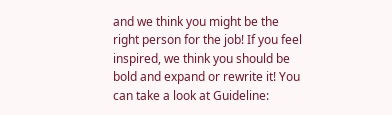and we think you might be the right person for the job! If you feel inspired, we think you should be bold and expand or rewrite it! You can take a look at Guideline: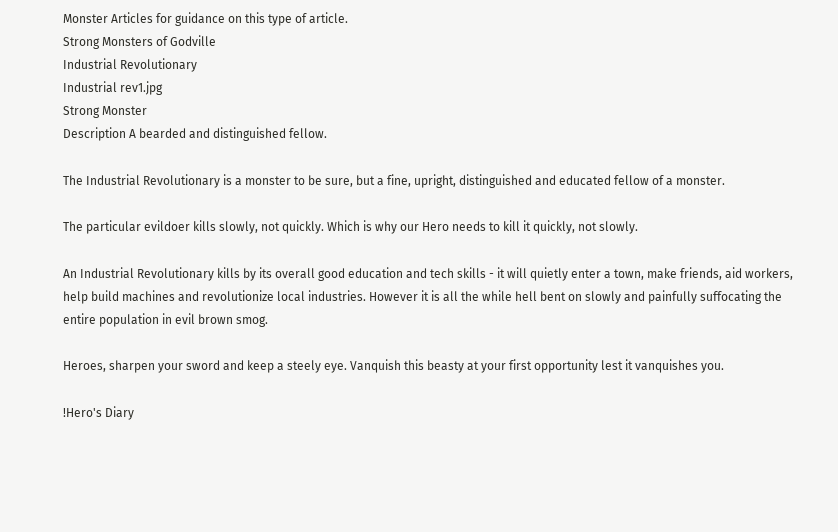Monster Articles for guidance on this type of article.
Strong Monsters of Godville
Industrial Revolutionary
Industrial rev1.jpg
Strong Monster
Description A bearded and distinguished fellow.

The Industrial Revolutionary is a monster to be sure, but a fine, upright, distinguished and educated fellow of a monster.

The particular evildoer kills slowly, not quickly. Which is why our Hero needs to kill it quickly, not slowly.

An Industrial Revolutionary kills by its overall good education and tech skills - it will quietly enter a town, make friends, aid workers, help build machines and revolutionize local industries. However it is all the while hell bent on slowly and painfully suffocating the entire population in evil brown smog.

Heroes, sharpen your sword and keep a steely eye. Vanquish this beasty at your first opportunity lest it vanquishes you.

!Hero's Diary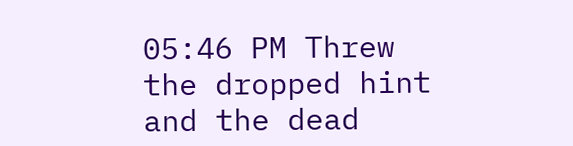05:46 PM Threw the dropped hint and the dead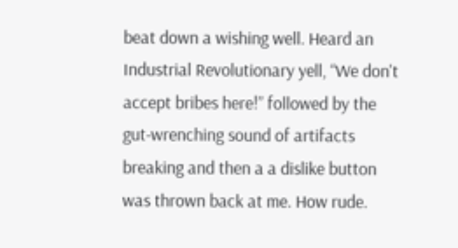beat down a wishing well. Heard an Industrial Revolutionary yell, “We don't accept bribes here!” followed by the gut-wrenching sound of artifacts breaking and then a a dislike button was thrown back at me. How rude.